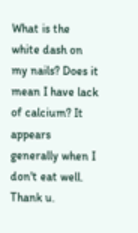What is the white dash on my nails? Does it mean I have lack of calcium? It appears generally when I don't eat well. Thank u.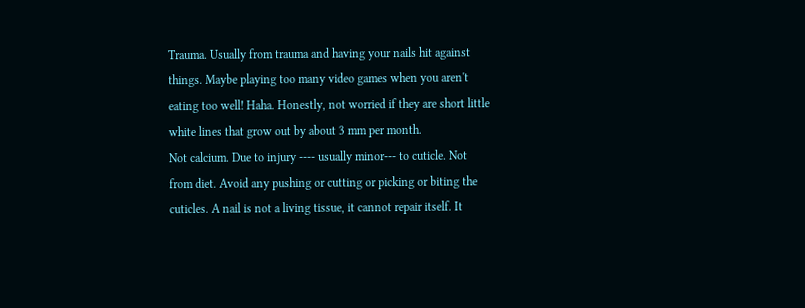Trauma. Usually from trauma and having your nails hit against things. Maybe playing too many video games when you aren't eating too well! Haha. Honestly, not worried if they are short little white lines that grow out by about 3 mm per month.
Not calcium. Due to injury ---- usually minor--- to cuticle. Not from diet. Avoid any pushing or cutting or picking or biting the cuticles. A nail is not a living tissue, it cannot repair itself. It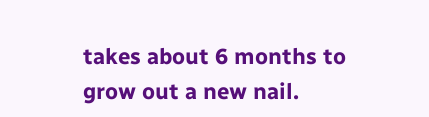takes about 6 months to grow out a new nail.